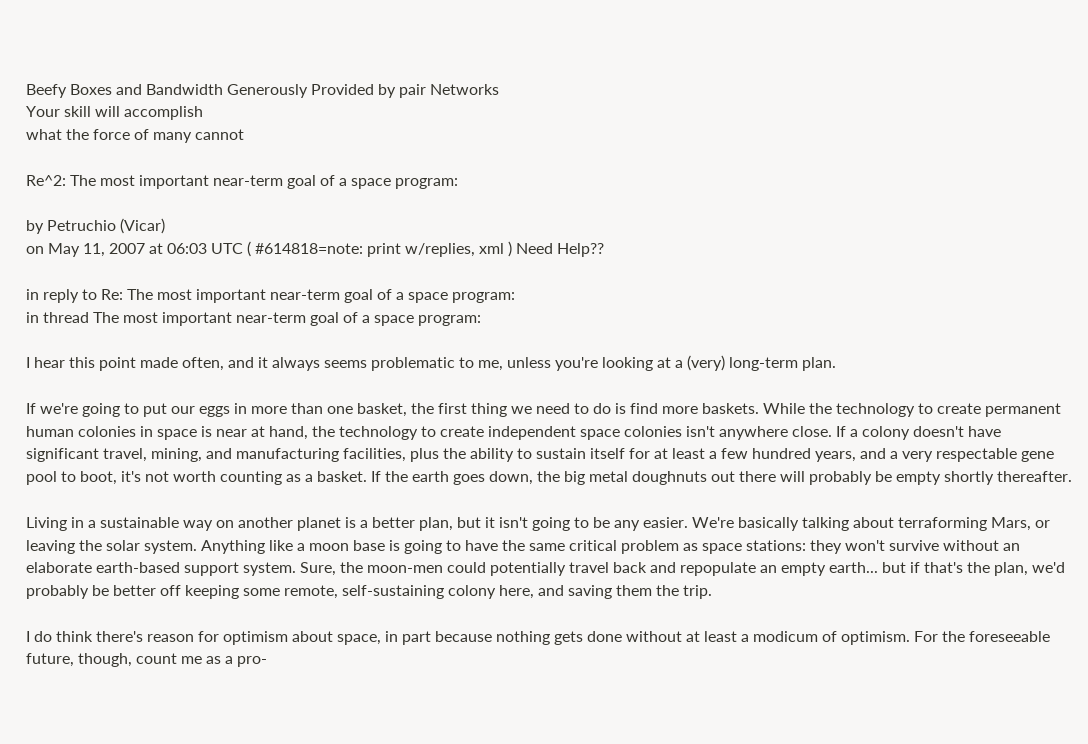Beefy Boxes and Bandwidth Generously Provided by pair Networks
Your skill will accomplish
what the force of many cannot

Re^2: The most important near-term goal of a space program:

by Petruchio (Vicar)
on May 11, 2007 at 06:03 UTC ( #614818=note: print w/replies, xml ) Need Help??

in reply to Re: The most important near-term goal of a space program:
in thread The most important near-term goal of a space program:

I hear this point made often, and it always seems problematic to me, unless you're looking at a (very) long-term plan.

If we're going to put our eggs in more than one basket, the first thing we need to do is find more baskets. While the technology to create permanent human colonies in space is near at hand, the technology to create independent space colonies isn't anywhere close. If a colony doesn't have significant travel, mining, and manufacturing facilities, plus the ability to sustain itself for at least a few hundred years, and a very respectable gene pool to boot, it's not worth counting as a basket. If the earth goes down, the big metal doughnuts out there will probably be empty shortly thereafter.

Living in a sustainable way on another planet is a better plan, but it isn't going to be any easier. We're basically talking about terraforming Mars, or leaving the solar system. Anything like a moon base is going to have the same critical problem as space stations: they won't survive without an elaborate earth-based support system. Sure, the moon-men could potentially travel back and repopulate an empty earth... but if that's the plan, we'd probably be better off keeping some remote, self-sustaining colony here, and saving them the trip.

I do think there's reason for optimism about space, in part because nothing gets done without at least a modicum of optimism. For the foreseeable future, though, count me as a pro-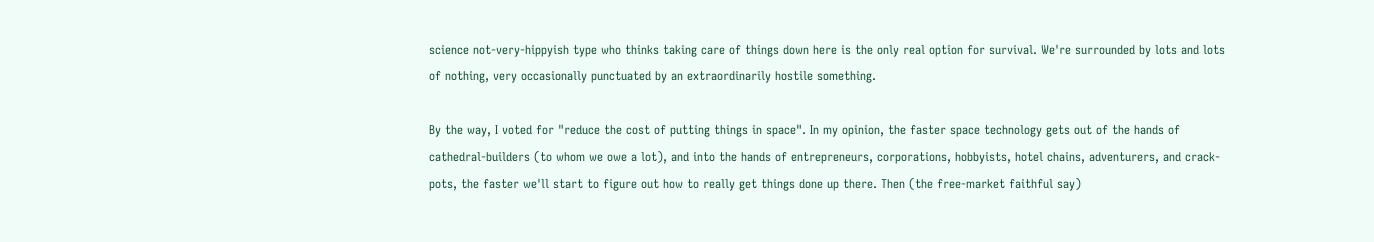science not-very-hippyish type who thinks taking care of things down here is the only real option for survival. We're surrounded by lots and lots of nothing, very occasionally punctuated by an extraordinarily hostile something.

By the way, I voted for "reduce the cost of putting things in space". In my opinion, the faster space technology gets out of the hands of cathedral-builders (to whom we owe a lot), and into the hands of entrepreneurs, corporations, hobbyists, hotel chains, adventurers, and crack-pots, the faster we'll start to figure out how to really get things done up there. Then (the free-market faithful say)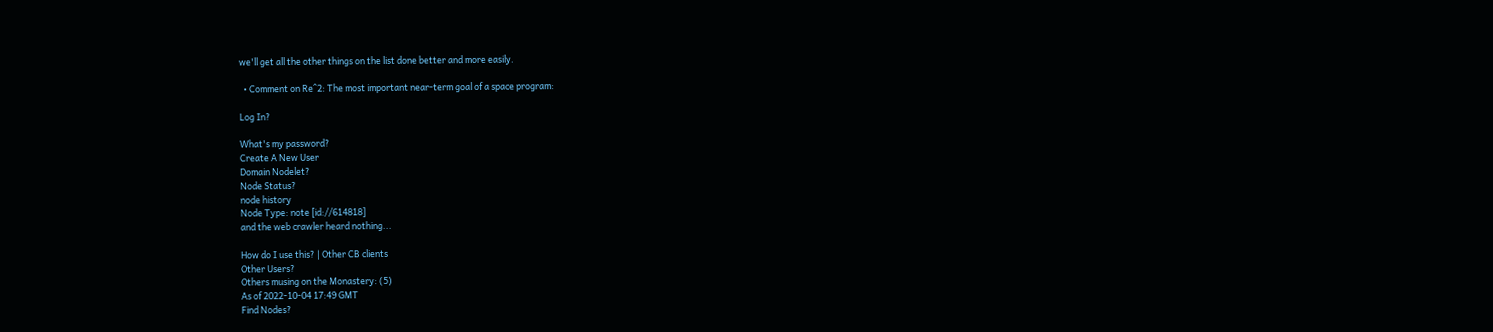we'll get all the other things on the list done better and more easily.

  • Comment on Re^2: The most important near-term goal of a space program:

Log In?

What's my password?
Create A New User
Domain Nodelet?
Node Status?
node history
Node Type: note [id://614818]
and the web crawler heard nothing...

How do I use this? | Other CB clients
Other Users?
Others musing on the Monastery: (5)
As of 2022-10-04 17:49 GMT
Find Nodes?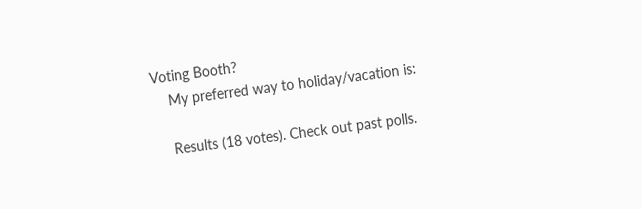Voting Booth?
    My preferred way to holiday/vacation is:

    Results (18 votes). Check out past polls.